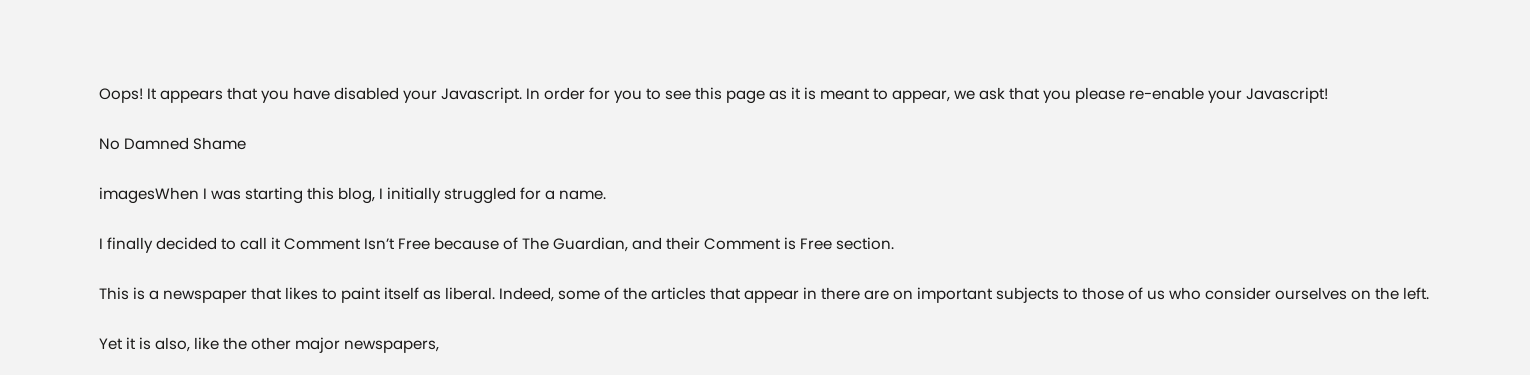Oops! It appears that you have disabled your Javascript. In order for you to see this page as it is meant to appear, we ask that you please re-enable your Javascript!

No Damned Shame

imagesWhen I was starting this blog, I initially struggled for a name.

I finally decided to call it Comment Isn’t Free because of The Guardian, and their Comment is Free section.

This is a newspaper that likes to paint itself as liberal. Indeed, some of the articles that appear in there are on important subjects to those of us who consider ourselves on the left.

Yet it is also, like the other major newspapers,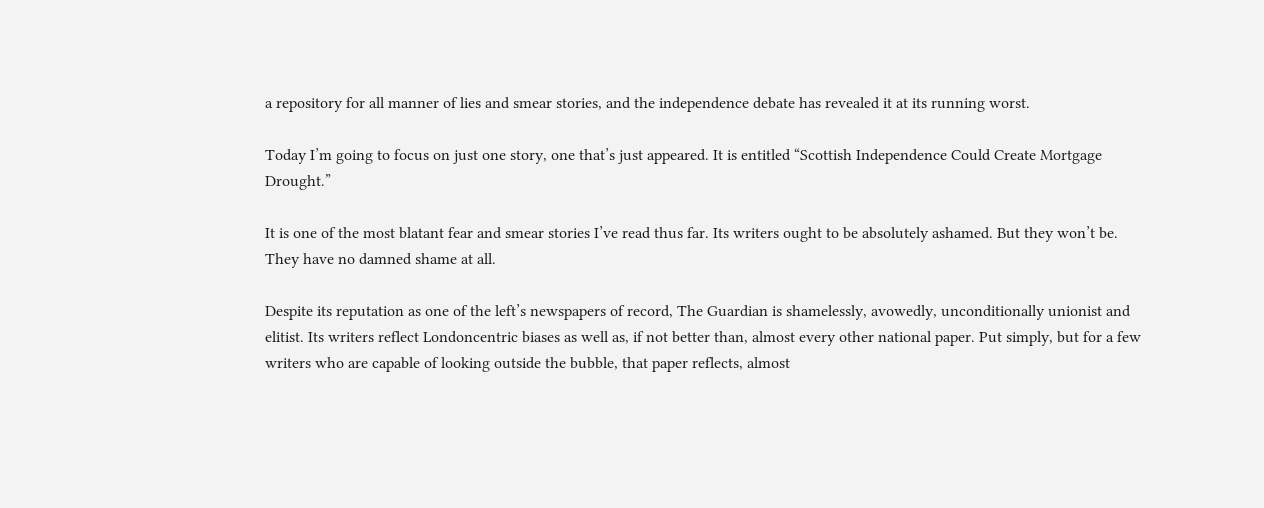a repository for all manner of lies and smear stories, and the independence debate has revealed it at its running worst.

Today I’m going to focus on just one story, one that’s just appeared. It is entitled “Scottish Independence Could Create Mortgage Drought.”

It is one of the most blatant fear and smear stories I’ve read thus far. Its writers ought to be absolutely ashamed. But they won’t be. They have no damned shame at all.

Despite its reputation as one of the left’s newspapers of record, The Guardian is shamelessly, avowedly, unconditionally unionist and elitist. Its writers reflect Londoncentric biases as well as, if not better than, almost every other national paper. Put simply, but for a few writers who are capable of looking outside the bubble, that paper reflects, almost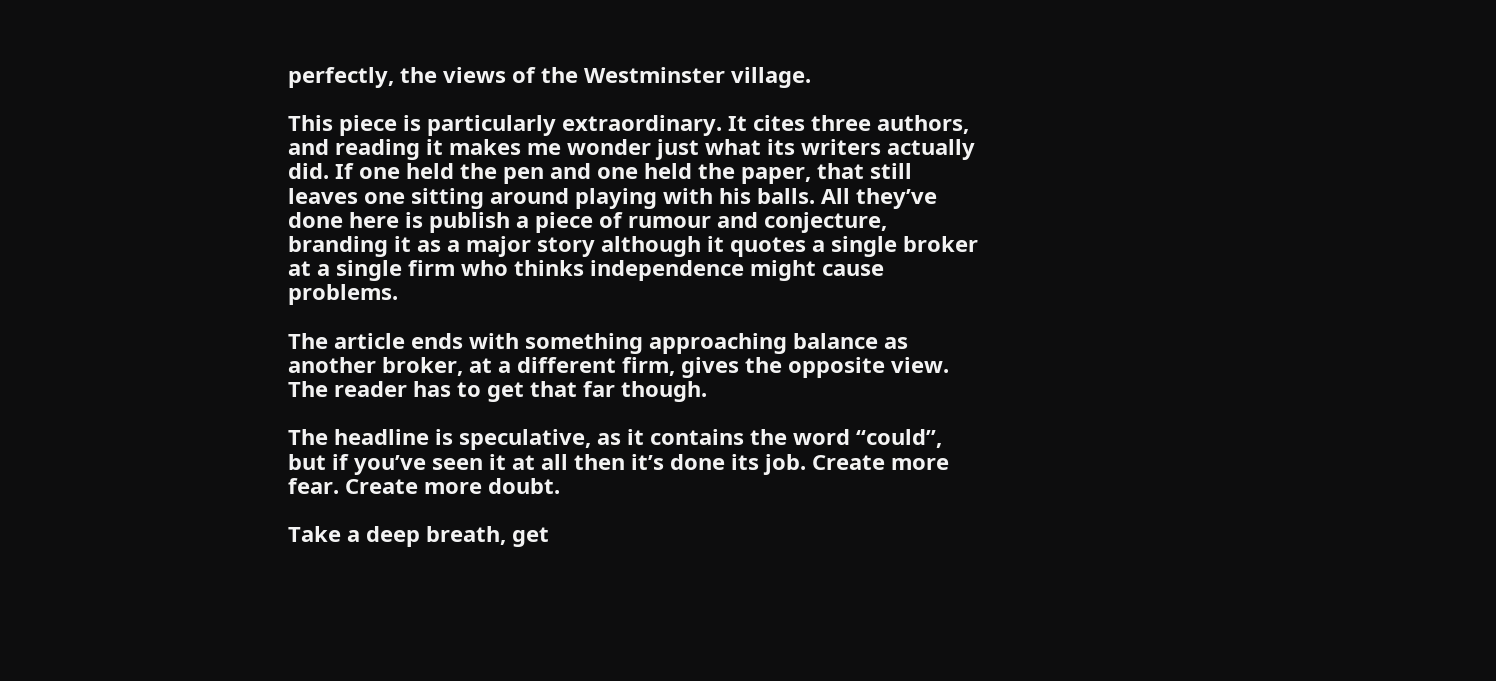perfectly, the views of the Westminster village.

This piece is particularly extraordinary. It cites three authors, and reading it makes me wonder just what its writers actually did. If one held the pen and one held the paper, that still leaves one sitting around playing with his balls. All they’ve done here is publish a piece of rumour and conjecture, branding it as a major story although it quotes a single broker at a single firm who thinks independence might cause problems.

The article ends with something approaching balance as another broker, at a different firm, gives the opposite view. The reader has to get that far though.

The headline is speculative, as it contains the word “could”, but if you’ve seen it at all then it’s done its job. Create more fear. Create more doubt.

Take a deep breath, get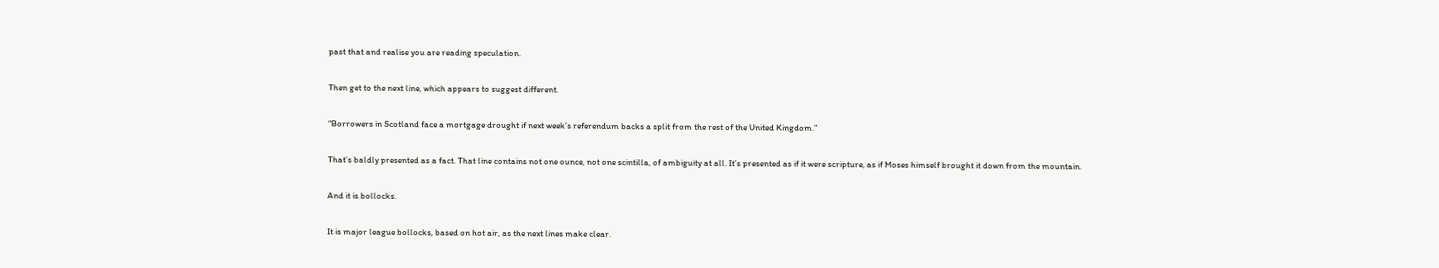past that and realise you are reading speculation.

Then get to the next line, which appears to suggest different.

“Borrowers in Scotland face a mortgage drought if next week’s referendum backs a split from the rest of the United Kingdom.”

That’s baldly presented as a fact. That line contains not one ounce, not one scintilla, of ambiguity at all. It’s presented as if it were scripture, as if Moses himself brought it down from the mountain.

And it is bollocks.

It is major league bollocks, based on hot air, as the next lines make clear.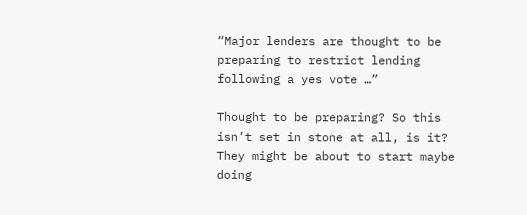“Major lenders are thought to be preparing to restrict lending following a yes vote …”

Thought to be preparing? So this isn’t set in stone at all, is it? They might be about to start maybe doing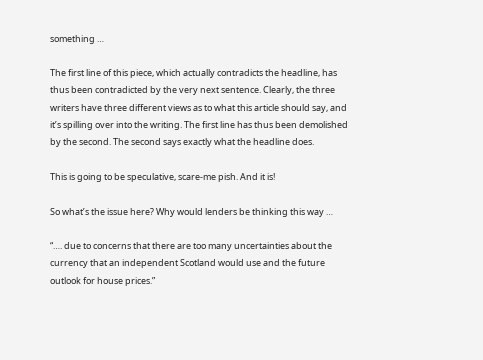something …

The first line of this piece, which actually contradicts the headline, has thus been contradicted by the very next sentence. Clearly, the three writers have three different views as to what this article should say, and it’s spilling over into the writing. The first line has thus been demolished by the second. The second says exactly what the headline does.

This is going to be speculative, scare-me pish. And it is!

So what’s the issue here? Why would lenders be thinking this way …

“…. due to concerns that there are too many uncertainties about the currency that an independent Scotland would use and the future outlook for house prices.”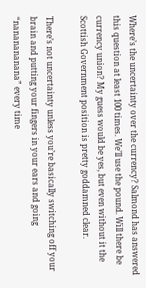Where’s the uncertainty over the currency? Salmond has answered this question at least 100 times. We’ll use the pound. Will there be currency union? My guess would be yes, but even without it the Scottish Government position is pretty goddamned clear.

There’s not uncertainty unless you’re basically switching off your brain and putting your fingers in your ears and going “nananananana” every time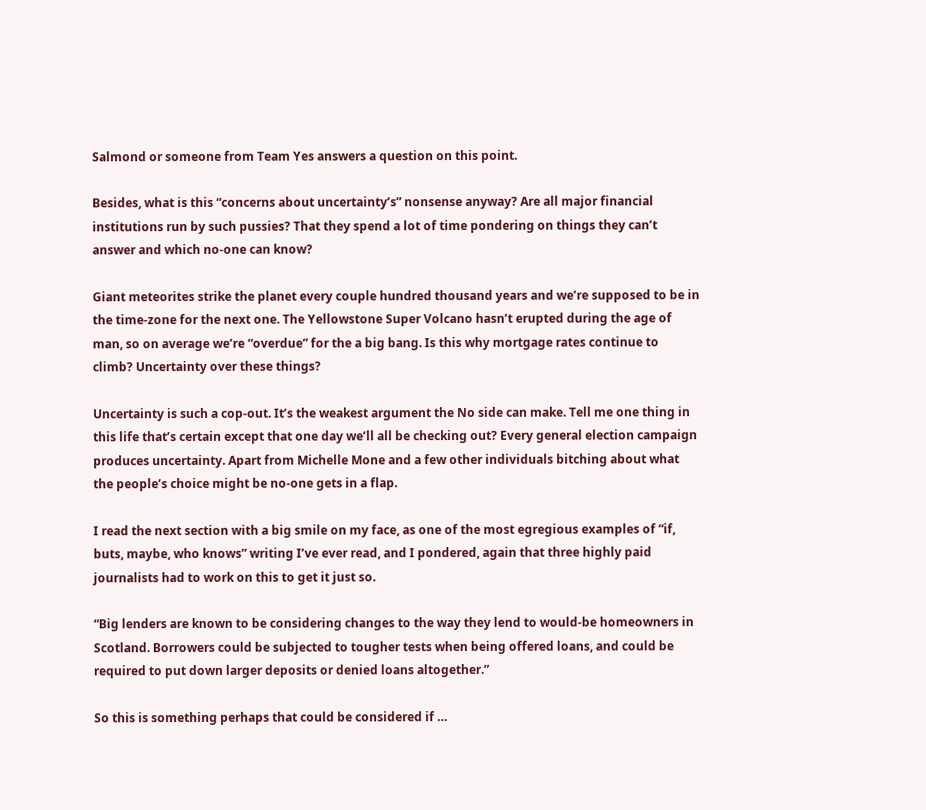Salmond or someone from Team Yes answers a question on this point.

Besides, what is this “concerns about uncertainty’s” nonsense anyway? Are all major financial institutions run by such pussies? That they spend a lot of time pondering on things they can’t answer and which no-one can know?

Giant meteorites strike the planet every couple hundred thousand years and we’re supposed to be in the time-zone for the next one. The Yellowstone Super Volcano hasn’t erupted during the age of man, so on average we’re “overdue” for the a big bang. Is this why mortgage rates continue to climb? Uncertainty over these things?

Uncertainty is such a cop-out. It’s the weakest argument the No side can make. Tell me one thing in this life that’s certain except that one day we’ll all be checking out? Every general election campaign produces uncertainty. Apart from Michelle Mone and a few other individuals bitching about what the people’s choice might be no-one gets in a flap.

I read the next section with a big smile on my face, as one of the most egregious examples of “if, buts, maybe, who knows” writing I’ve ever read, and I pondered, again that three highly paid journalists had to work on this to get it just so.

“Big lenders are known to be considering changes to the way they lend to would-be homeowners in Scotland. Borrowers could be subjected to tougher tests when being offered loans, and could be required to put down larger deposits or denied loans altogether.”

So this is something perhaps that could be considered if …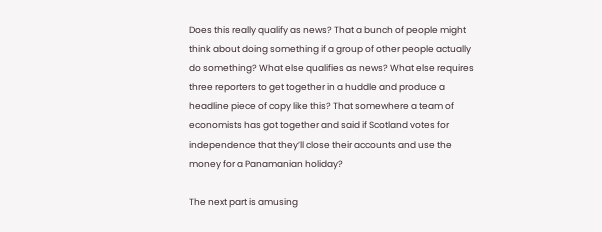Does this really qualify as news? That a bunch of people might think about doing something if a group of other people actually do something? What else qualifies as news? What else requires three reporters to get together in a huddle and produce a headline piece of copy like this? That somewhere a team of economists has got together and said if Scotland votes for independence that they’ll close their accounts and use the money for a Panamanian holiday?

The next part is amusing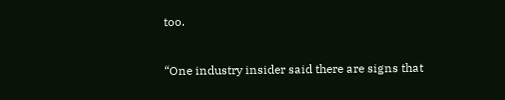too.

“One industry insider said there are signs that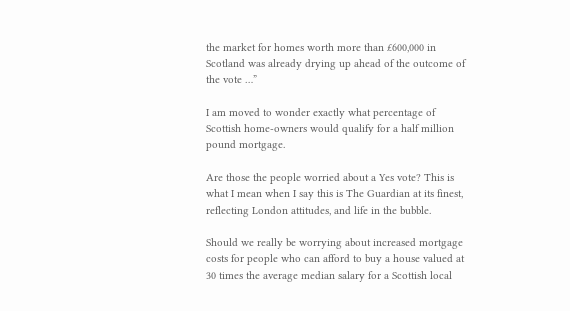the market for homes worth more than £600,000 in Scotland was already drying up ahead of the outcome of the vote …”

I am moved to wonder exactly what percentage of Scottish home-owners would qualify for a half million pound mortgage.

Are those the people worried about a Yes vote? This is what I mean when I say this is The Guardian at its finest, reflecting London attitudes, and life in the bubble.

Should we really be worrying about increased mortgage costs for people who can afford to buy a house valued at 30 times the average median salary for a Scottish local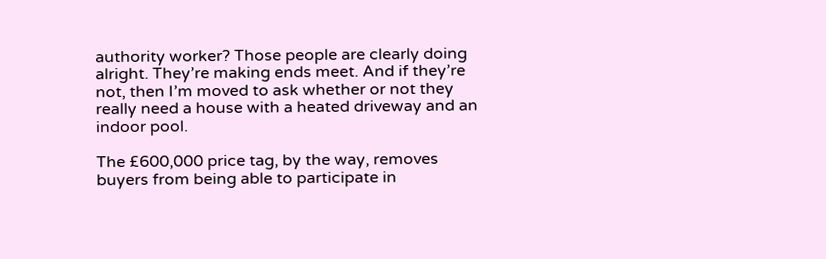authority worker? Those people are clearly doing alright. They’re making ends meet. And if they’re not, then I’m moved to ask whether or not they really need a house with a heated driveway and an indoor pool.

The £600,000 price tag, by the way, removes buyers from being able to participate in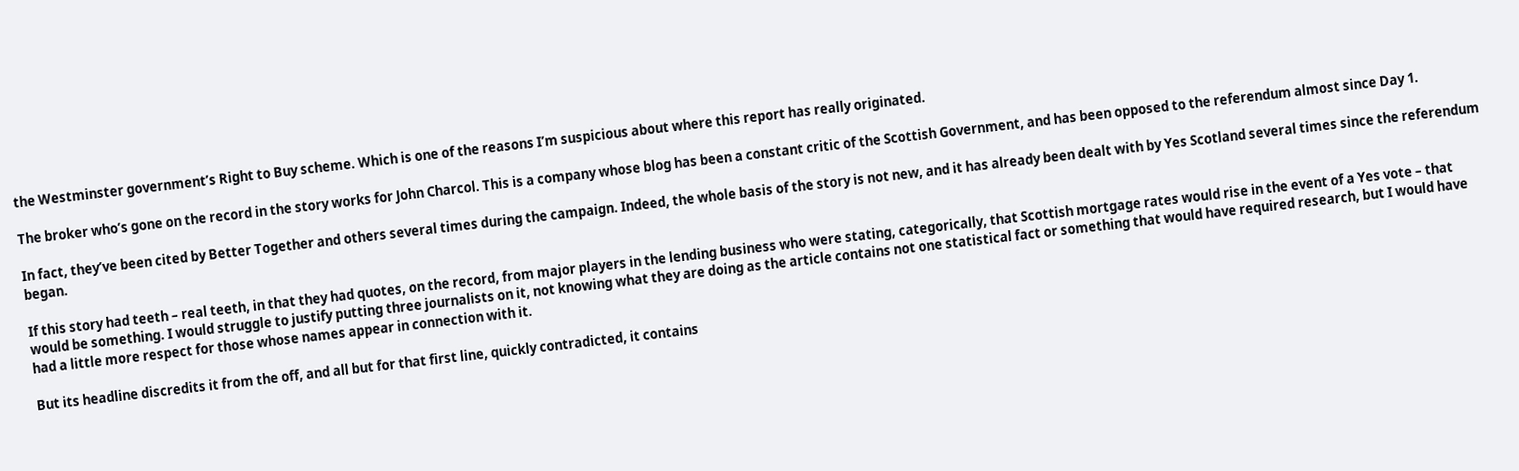the Westminster government’s Right to Buy scheme. Which is one of the reasons I’m suspicious about where this report has really originated.

The broker who’s gone on the record in the story works for John Charcol. This is a company whose blog has been a constant critic of the Scottish Government, and has been opposed to the referendum almost since Day 1.

In fact, they’ve been cited by Better Together and others several times during the campaign. Indeed, the whole basis of the story is not new, and it has already been dealt with by Yes Scotland several times since the referendum began.

If this story had teeth – real teeth, in that they had quotes, on the record, from major players in the lending business who were stating, categorically, that Scottish mortgage rates would rise in the event of a Yes vote – that would be something. I would struggle to justify putting three journalists on it, not knowing what they are doing as the article contains not one statistical fact or something that would have required research, but I would have had a little more respect for those whose names appear in connection with it.

But its headline discredits it from the off, and all but for that first line, quickly contradicted, it contains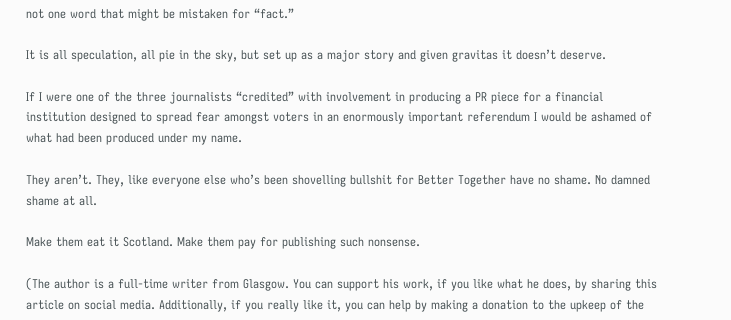not one word that might be mistaken for “fact.”

It is all speculation, all pie in the sky, but set up as a major story and given gravitas it doesn’t deserve.

If I were one of the three journalists “credited” with involvement in producing a PR piece for a financial institution designed to spread fear amongst voters in an enormously important referendum I would be ashamed of what had been produced under my name.

They aren’t. They, like everyone else who’s been shovelling bullshit for Better Together have no shame. No damned shame at all.

Make them eat it Scotland. Make them pay for publishing such nonsense.

(The author is a full-time writer from Glasgow. You can support his work, if you like what he does, by sharing this article on social media. Additionally, if you really like it, you can help by making a donation to the upkeep of the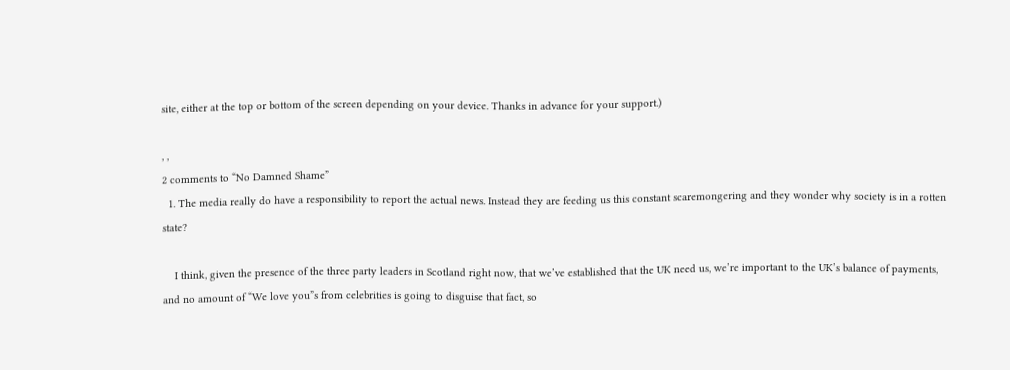site, either at the top or bottom of the screen depending on your device. Thanks in advance for your support.)

, ,
2 comments to “No Damned Shame”
  1. The media really do have a responsibility to report the actual news. Instead they are feeding us this constant scaremongering and they wonder why society is in a rotten state?

    I think, given the presence of the three party leaders in Scotland right now, that we’ve established that the UK need us, we’re important to the UK’s balance of payments, and no amount of “We love you”s from celebrities is going to disguise that fact, so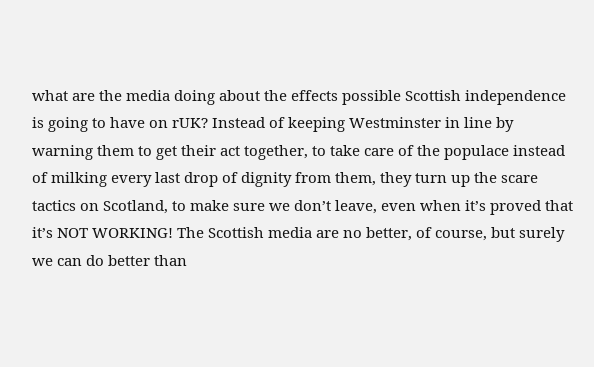what are the media doing about the effects possible Scottish independence is going to have on rUK? Instead of keeping Westminster in line by warning them to get their act together, to take care of the populace instead of milking every last drop of dignity from them, they turn up the scare tactics on Scotland, to make sure we don’t leave, even when it’s proved that it’s NOT WORKING! The Scottish media are no better, of course, but surely we can do better than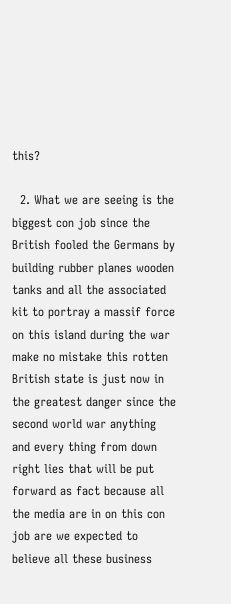this?

  2. What we are seeing is the biggest con job since the British fooled the Germans by building rubber planes wooden tanks and all the associated kit to portray a massif force on this island during the war make no mistake this rotten British state is just now in the greatest danger since the second world war anything and every thing from down right lies that will be put forward as fact because all the media are in on this con job are we expected to believe all these business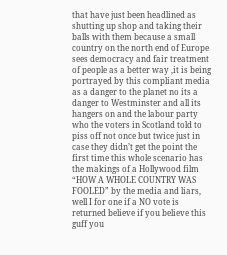that have just been headlined as shutting up shop and taking their balls with them because a small country on the north end of Europe sees democracy and fair treatment of people as a better way ,it is being portrayed by this compliant media as a danger to the planet no its a danger to Westminster and all its hangers on and the labour party who the voters in Scotland told to piss off not once but twice just in case they didn’t get the point the first time this whole scenario has the makings of a Hollywood film “HOW A WHOLE COUNTRY WAS FOOLED” by the media and liars, well I for one if a NO vote is returned believe if you believe this guff you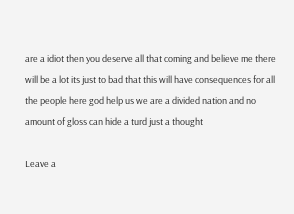are a idiot then you deserve all that coming and believe me there will be a lot its just to bad that this will have consequences for all the people here god help us we are a divided nation and no amount of gloss can hide a turd just a thought

Leave a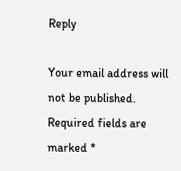Reply

Your email address will not be published. Required fields are marked *